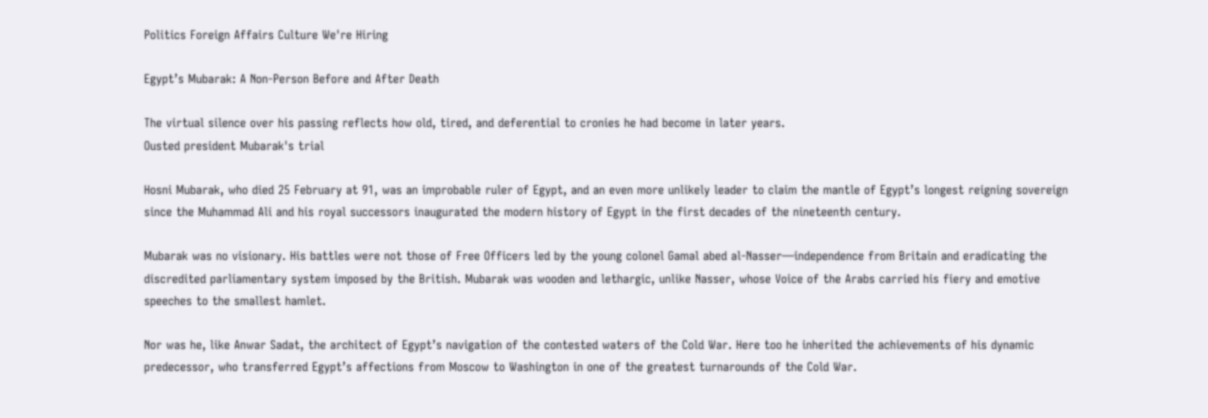Politics Foreign Affairs Culture We're Hiring

Egypt’s Mubarak: A Non-Person Before and After Death

The virtual silence over his passing reflects how old, tired, and deferential to cronies he had become in later years.
Ousted president Mubarak's trial

Hosni Mubarak, who died 25 February at 91, was an improbable ruler of Egypt, and an even more unlikely leader to claim the mantle of Egypt’s longest reigning sovereign since the Muhammad Ali and his royal successors inaugurated the modern history of Egypt in the first decades of the nineteenth century.

Mubarak was no visionary. His battles were not those of Free Officers led by the young colonel Gamal abed al-Nasser—independence from Britain and eradicating the discredited parliamentary system imposed by the British. Mubarak was wooden and lethargic, unlike Nasser, whose Voice of the Arabs carried his fiery and emotive speeches to the smallest hamlet.

Nor was he, like Anwar Sadat, the architect of Egypt’s navigation of the contested waters of the Cold War. Here too he inherited the achievements of his dynamic predecessor, who transferred Egypt’s affections from Moscow to Washington in one of the greatest turnarounds of the Cold War.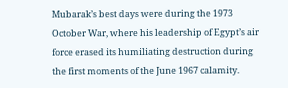Mubarak’s best days were during the 1973 October War, where his leadership of Egypt’s air force erased its humiliating destruction during the first moments of the June 1967 calamity.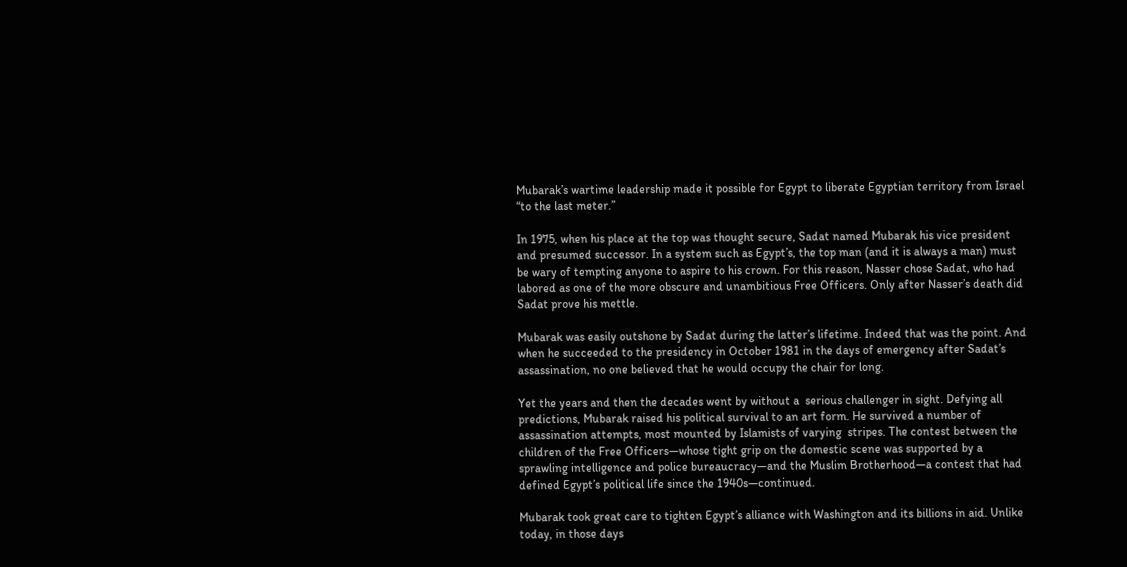Mubarak’s wartime leadership made it possible for Egypt to liberate Egyptian territory from Israel “to the last meter.”

In 1975, when his place at the top was thought secure, Sadat named Mubarak his vice president and presumed successor. In a system such as Egypt’s, the top man (and it is always a man) must be wary of tempting anyone to aspire to his crown. For this reason, Nasser chose Sadat, who had labored as one of the more obscure and unambitious Free Officers. Only after Nasser’s death did Sadat prove his mettle.

Mubarak was easily outshone by Sadat during the latter’s lifetime. Indeed that was the point. And when he succeeded to the presidency in October 1981 in the days of emergency after Sadat’s assassination, no one believed that he would occupy the chair for long.

Yet the years and then the decades went by without a  serious challenger in sight. Defying all predictions, Mubarak raised his political survival to an art form. He survived a number of assassination attempts, most mounted by Islamists of varying  stripes. The contest between the children of the Free Officers—whose tight grip on the domestic scene was supported by a sprawling intelligence and police bureaucracy—and the Muslim Brotherhood—a contest that had defined Egypt’s political life since the 1940s—continued.

Mubarak took great care to tighten Egypt’s alliance with Washington and its billions in aid. Unlike today, in those days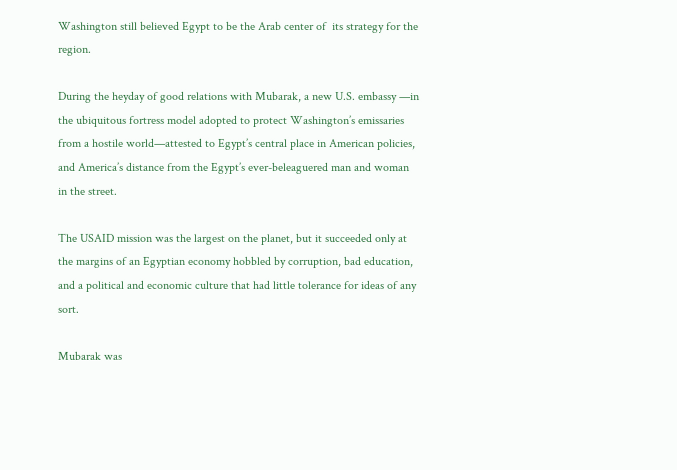Washington still believed Egypt to be the Arab center of  its strategy for the region.

During the heyday of good relations with Mubarak, a new U.S. embassy —in the ubiquitous fortress model adopted to protect Washington’s emissaries from a hostile world—attested to Egypt’s central place in American policies, and America’s distance from the Egypt’s ever-beleaguered man and woman in the street.

The USAID mission was the largest on the planet, but it succeeded only at the margins of an Egyptian economy hobbled by corruption, bad education, and a political and economic culture that had little tolerance for ideas of any sort.

Mubarak was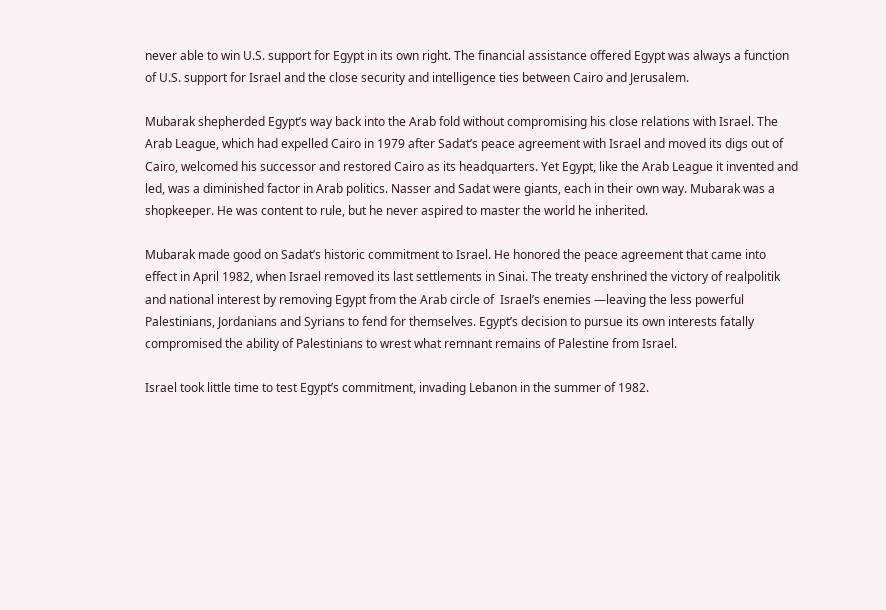never able to win U.S. support for Egypt in its own right. The financial assistance offered Egypt was always a function of U.S. support for Israel and the close security and intelligence ties between Cairo and Jerusalem.

Mubarak shepherded Egypt’s way back into the Arab fold without compromising his close relations with Israel. The Arab League, which had expelled Cairo in 1979 after Sadat’s peace agreement with Israel and moved its digs out of Cairo, welcomed his successor and restored Cairo as its headquarters. Yet Egypt, like the Arab League it invented and led, was a diminished factor in Arab politics. Nasser and Sadat were giants, each in their own way. Mubarak was a shopkeeper. He was content to rule, but he never aspired to master the world he inherited.

Mubarak made good on Sadat’s historic commitment to Israel. He honored the peace agreement that came into effect in April 1982, when Israel removed its last settlements in Sinai. The treaty enshrined the victory of realpolitik and national interest by removing Egypt from the Arab circle of  Israel’s enemies —leaving the less powerful Palestinians, Jordanians and Syrians to fend for themselves. Egypt’s decision to pursue its own interests fatally compromised the ability of Palestinians to wrest what remnant remains of Palestine from Israel.

Israel took little time to test Egypt’s commitment, invading Lebanon in the summer of 1982.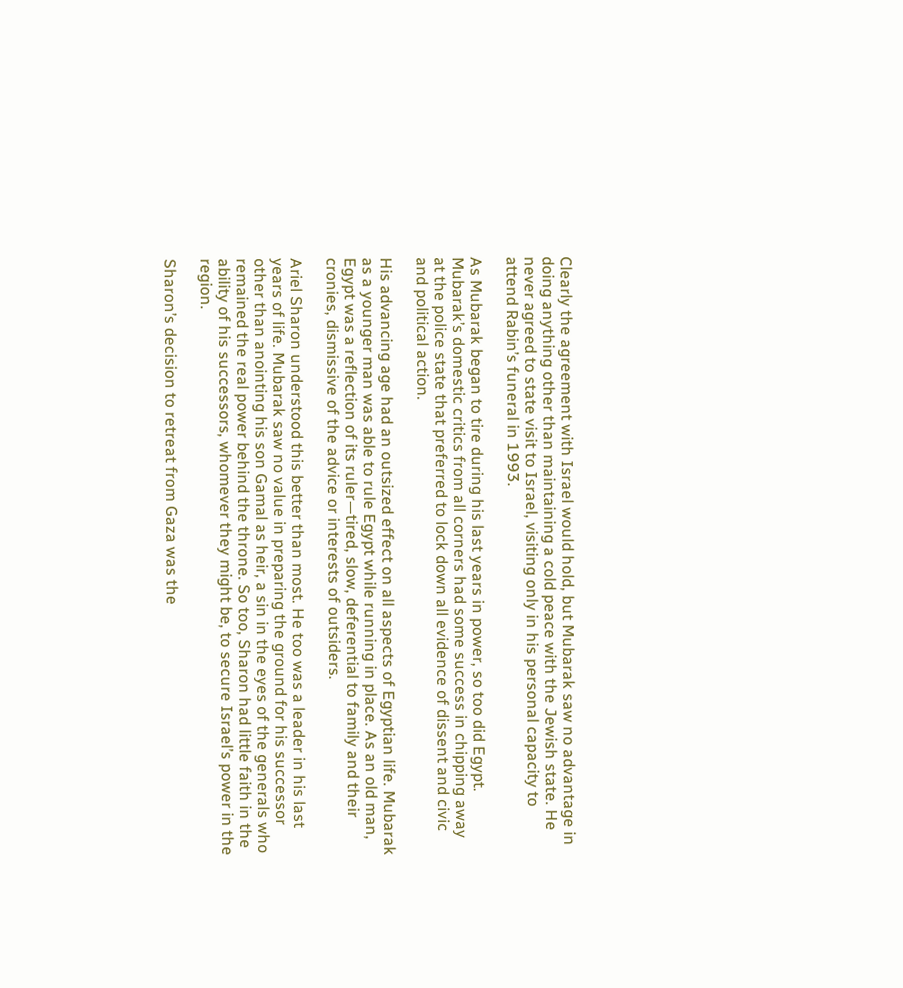Clearly the agreement with Israel would hold, but Mubarak saw no advantage in doing anything other than maintaining a cold peace with the Jewish state. He never agreed to state visit to Israel, visiting only in his personal capacity to attend Rabin’s funeral in 1993.

As Mubarak began to tire during his last years in power, so too did Egypt. Mubarak’s domestic critics from all corners had some success in chipping away at the police state that preferred to lock down all evidence of dissent and civic and political action.

His advancing age had an outsized effect on all aspects of Egyptian life. Mubarak as a younger man was able to rule Egypt while running in place. As an old man, Egypt was a reflection of its ruler—tired, slow, deferential to family and their cronies, dismissive of the advice or interests of outsiders.

Ariel Sharon understood this better than most. He too was a leader in his last years of life. Mubarak saw no value in preparing the ground for his successor other than anointing his son Gamal as heir, a sin in the eyes of the generals who remained the real power behind the throne. So too, Sharon had little faith in the ability of his successors, whomever they might be, to secure Israel’s power in the region.

Sharon’s decision to retreat from Gaza was the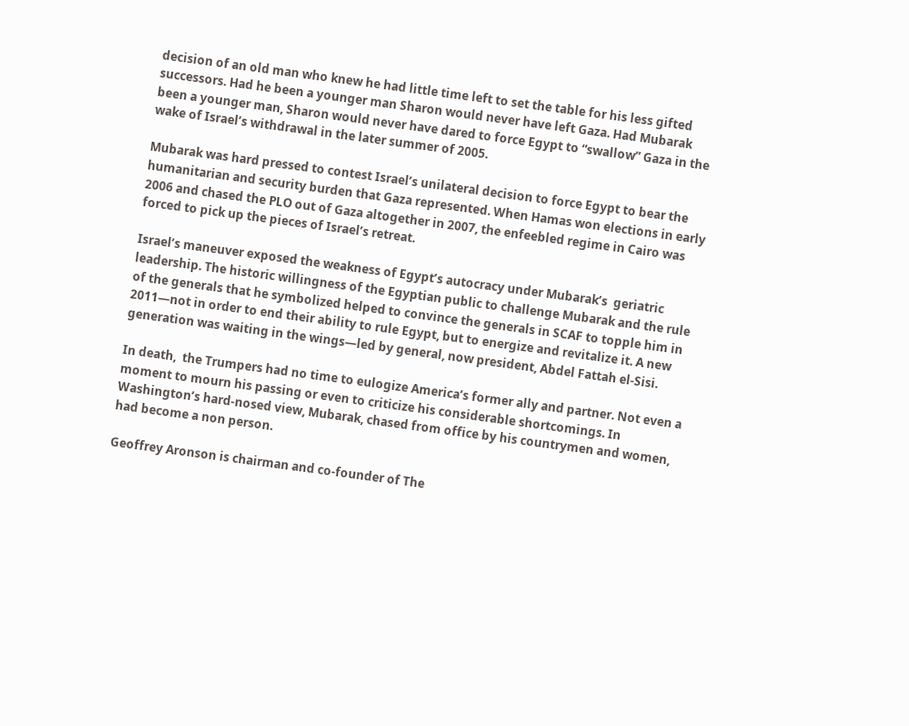decision of an old man who knew he had little time left to set the table for his less gifted successors. Had he been a younger man Sharon would never have left Gaza. Had Mubarak been a younger man, Sharon would never have dared to force Egypt to “swallow” Gaza in the wake of Israel’s withdrawal in the later summer of 2005.

Mubarak was hard pressed to contest Israel’s unilateral decision to force Egypt to bear the humanitarian and security burden that Gaza represented. When Hamas won elections in early 2006 and chased the PLO out of Gaza altogether in 2007, the enfeebled regime in Cairo was forced to pick up the pieces of Israel’s retreat.

Israel’s maneuver exposed the weakness of Egypt’s autocracy under Mubarak’s  geriatric leadership. The historic willingness of the Egyptian public to challenge Mubarak and the rule of the generals that he symbolized helped to convince the generals in SCAF to topple him in 2011—not in order to end their ability to rule Egypt, but to energize and revitalize it. A new generation was waiting in the wings—led by general, now president, Abdel Fattah el-Sisi.

In death,  the Trumpers had no time to eulogize America’s former ally and partner. Not even a moment to mourn his passing or even to criticize his considerable shortcomings. In Washington’s hard-nosed view, Mubarak, chased from office by his countrymen and women, had become a non person.

Geoffrey Aronson is chairman and co-founder of The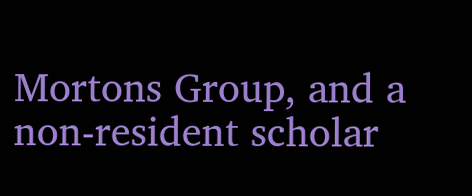Mortons Group, and a non-resident scholar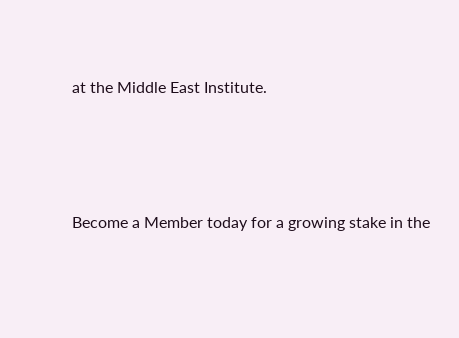at the Middle East Institute.




Become a Member today for a growing stake in the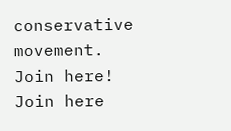conservative movement.
Join here!
Join here